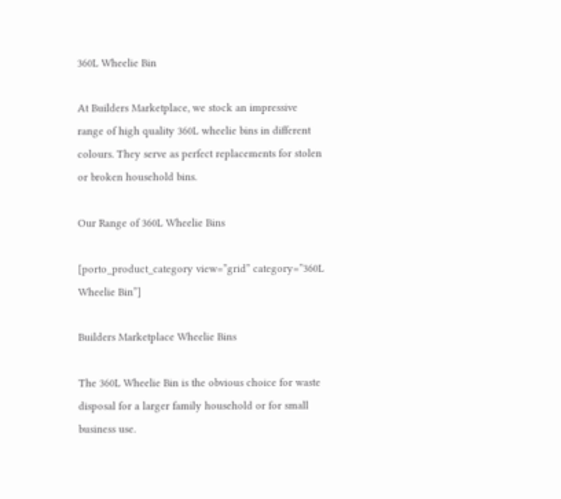360L Wheelie Bin

At Builders Marketplace, we stock an impressive range of high quality 360L wheelie bins in different colours. They serve as perfect replacements for stolen or broken household bins.

Our Range of 360L Wheelie Bins

[porto_product_category view=”grid” category=”360L Wheelie Bin”]

Builders Marketplace Wheelie Bins

The 360L Wheelie Bin is the obvious choice for waste disposal for a larger family household or for small business use.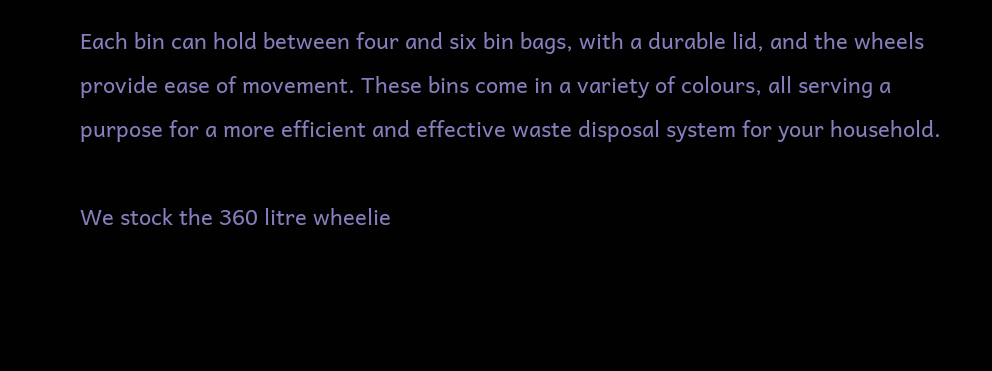Each bin can hold between four and six bin bags, with a durable lid, and the wheels provide ease of movement. These bins come in a variety of colours, all serving a purpose for a more efficient and effective waste disposal system for your household.

We stock the 360 litre wheelie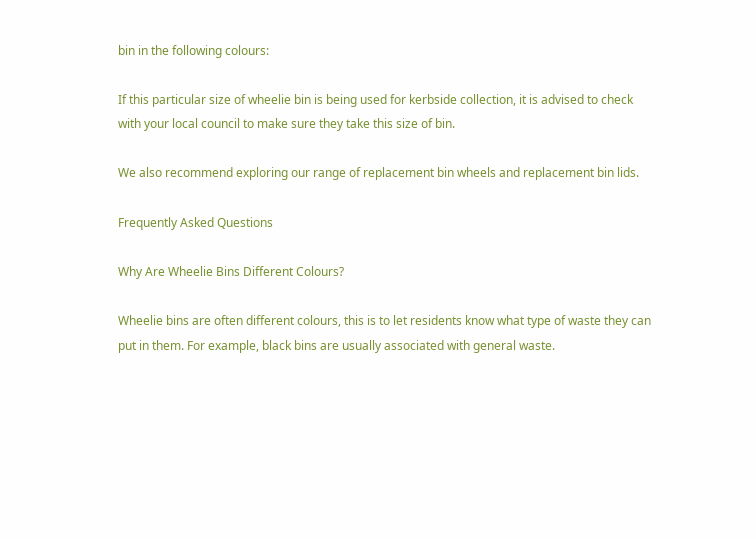bin in the following colours:

If this particular size of wheelie bin is being used for kerbside collection, it is advised to check with your local council to make sure they take this size of bin.

We also recommend exploring our range of replacement bin wheels and replacement bin lids.

Frequently Asked Questions

Why Are Wheelie Bins Different Colours?

Wheelie bins are often different colours, this is to let residents know what type of waste they can put in them. For example, black bins are usually associated with general waste.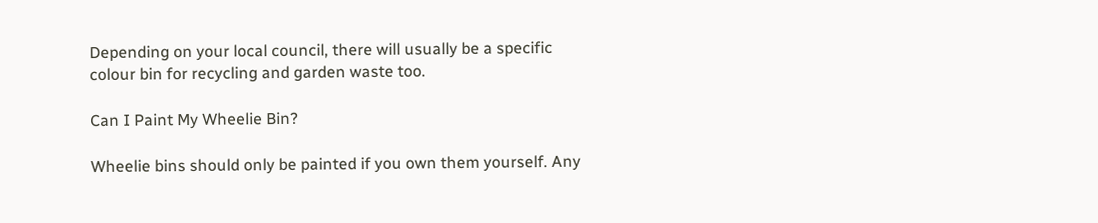Depending on your local council, there will usually be a specific colour bin for recycling and garden waste too.

Can I Paint My Wheelie Bin?

Wheelie bins should only be painted if you own them yourself. Any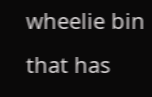wheelie bin that has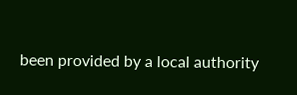been provided by a local authority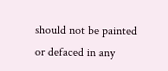should not be painted or defaced in any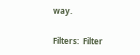way.

Filters:  Filter